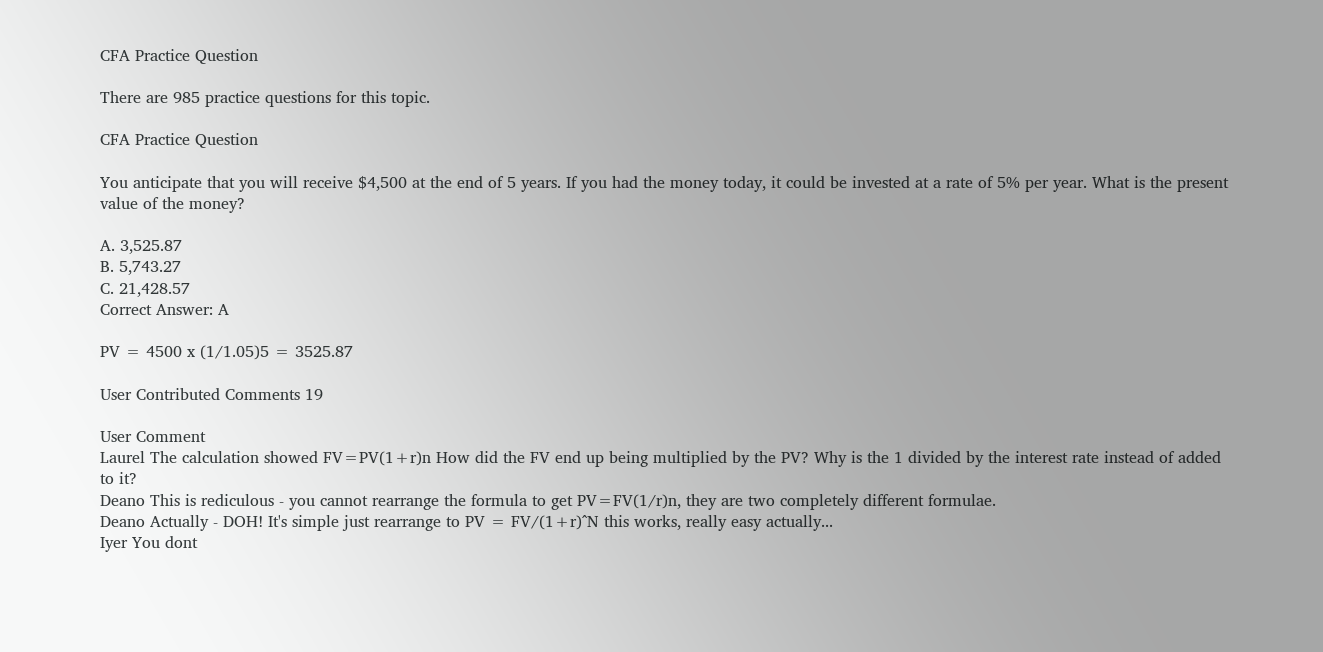CFA Practice Question

There are 985 practice questions for this topic.

CFA Practice Question

You anticipate that you will receive $4,500 at the end of 5 years. If you had the money today, it could be invested at a rate of 5% per year. What is the present value of the money?

A. 3,525.87
B. 5,743.27
C. 21,428.57
Correct Answer: A

PV = 4500 x (1/1.05)5 = 3525.87

User Contributed Comments 19

User Comment
Laurel The calculation showed FV=PV(1+r)n How did the FV end up being multiplied by the PV? Why is the 1 divided by the interest rate instead of added to it?
Deano This is rediculous - you cannot rearrange the formula to get PV=FV(1/r)n, they are two completely different formulae.
Deano Actually - DOH! It's simple just rearrange to PV = FV/(1+r)^N this works, really easy actually...
Iyer You dont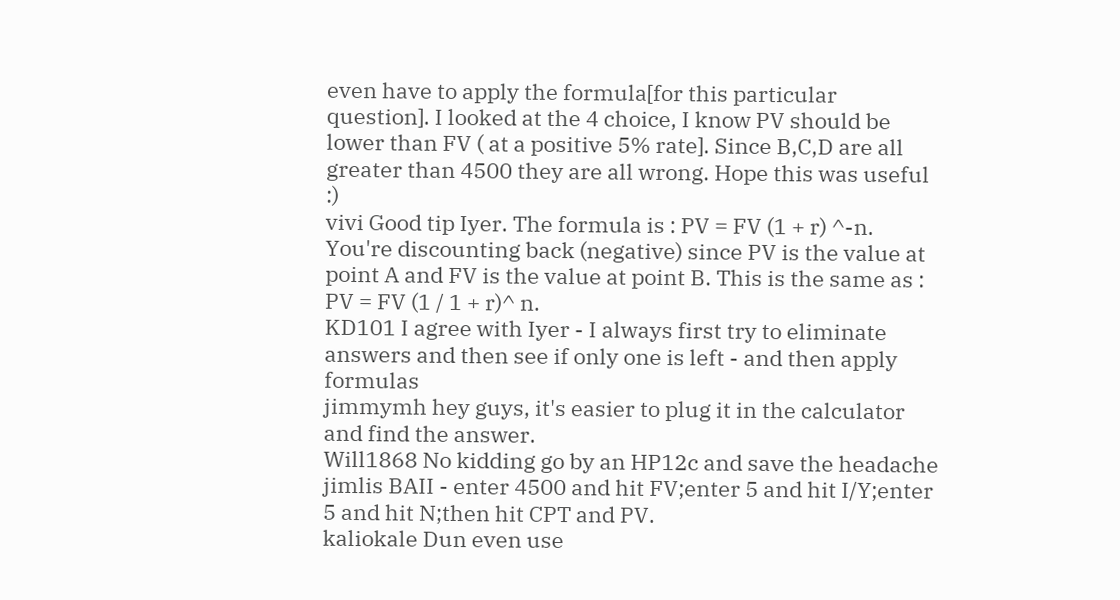even have to apply the formula[for this particular question]. I looked at the 4 choice, I know PV should be lower than FV ( at a positive 5% rate]. Since B,C,D are all greater than 4500 they are all wrong. Hope this was useful :)
vivi Good tip Iyer. The formula is : PV = FV (1 + r) ^-n. You're discounting back (negative) since PV is the value at point A and FV is the value at point B. This is the same as : PV = FV (1 / 1 + r)^ n.
KD101 I agree with Iyer - I always first try to eliminate answers and then see if only one is left - and then apply formulas
jimmymh hey guys, it's easier to plug it in the calculator and find the answer.
Will1868 No kidding go by an HP12c and save the headache
jimlis BAII - enter 4500 and hit FV;enter 5 and hit I/Y;enter 5 and hit N;then hit CPT and PV.
kaliokale Dun even use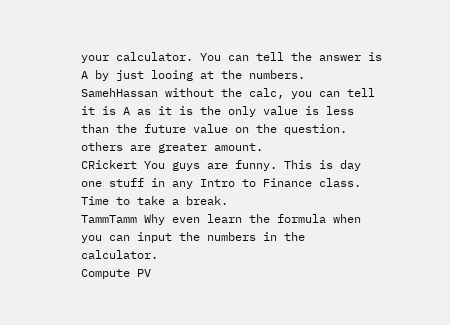your calculator. You can tell the answer is A by just looing at the numbers.
SamehHassan without the calc, you can tell it is A as it is the only value is less than the future value on the question. others are greater amount.
CRickert You guys are funny. This is day one stuff in any Intro to Finance class. Time to take a break.
TammTamm Why even learn the formula when you can input the numbers in the calculator.
Compute PV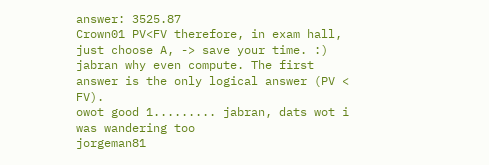answer: 3525.87
Crown01 PV<FV therefore, in exam hall, just choose A, -> save your time. :)
jabran why even compute. The first answer is the only logical answer (PV < FV).
owot good 1......... jabran, dats wot i was wandering too
jorgeman81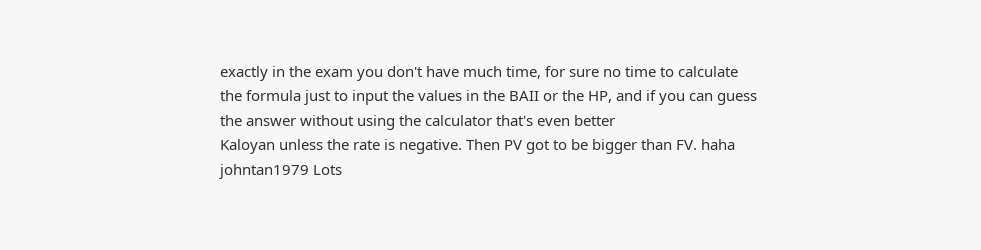exactly in the exam you don't have much time, for sure no time to calculate the formula just to input the values in the BAII or the HP, and if you can guess the answer without using the calculator that's even better
Kaloyan unless the rate is negative. Then PV got to be bigger than FV. haha
johntan1979 Lots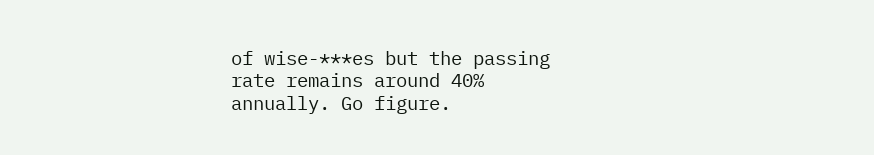of wise-***es but the passing rate remains around 40% annually. Go figure.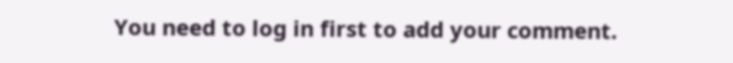You need to log in first to add your comment.